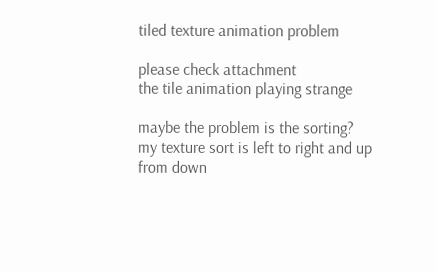tiled texture animation problem

please check attachment
the tile animation playing strange

maybe the problem is the sorting?
my texture sort is left to right and up from down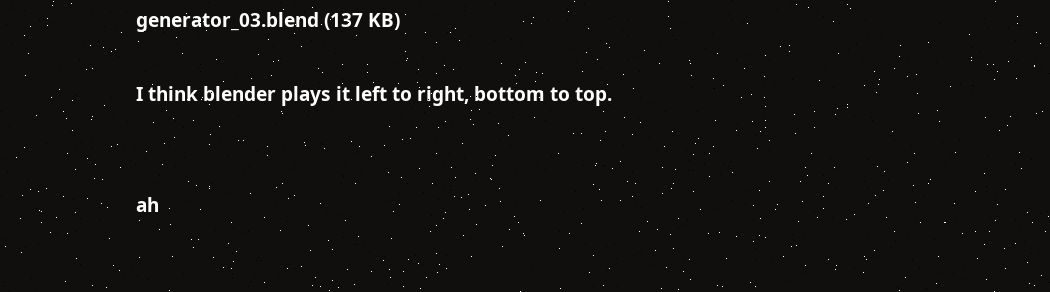generator_03.blend (137 KB)

I think blender plays it left to right, bottom to top.


ah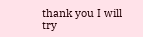thank you I will try